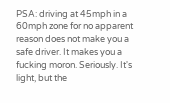PSA: driving at 45mph in a 60mph zone for no apparent reason does not make you a safe driver. It makes you a fucking moron. Seriously. It's light, but the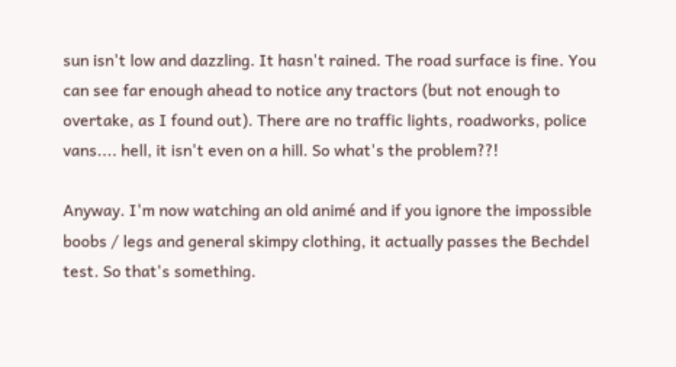sun isn't low and dazzling. It hasn't rained. The road surface is fine. You can see far enough ahead to notice any tractors (but not enough to overtake, as I found out). There are no traffic lights, roadworks, police vans.... hell, it isn't even on a hill. So what's the problem??!

Anyway. I'm now watching an old animé and if you ignore the impossible boobs / legs and general skimpy clothing, it actually passes the Bechdel test. So that's something.